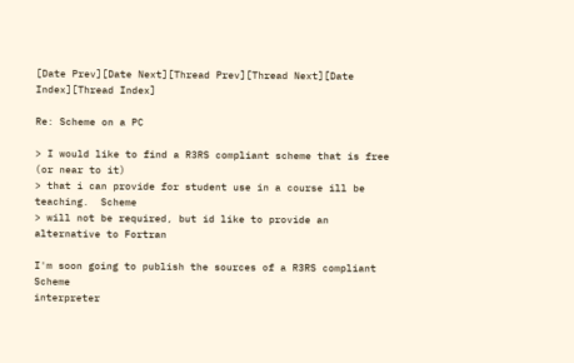[Date Prev][Date Next][Thread Prev][Thread Next][Date Index][Thread Index]

Re: Scheme on a PC

> I would like to find a R3RS compliant scheme that is free (or near to it)
> that i can provide for student use in a course ill be teaching.  Scheme
> will not be required, but id like to provide an alternative to Fortran

I'm soon going to publish the sources of a R3RS compliant Scheme
interpreter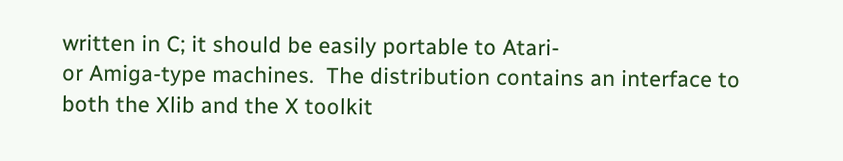written in C; it should be easily portable to Atari-
or Amiga-type machines.  The distribution contains an interface to
both the Xlib and the X toolkit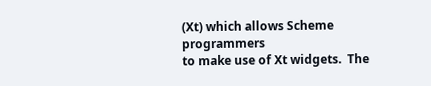(Xt) which allows Scheme programmers
to make use of Xt widgets.  The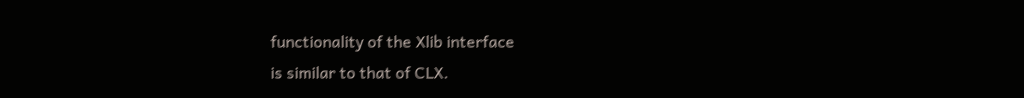functionality of the Xlib interface
is similar to that of CLX.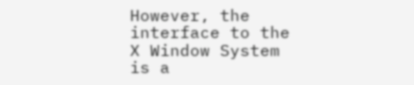However, the interface to the X Window System is a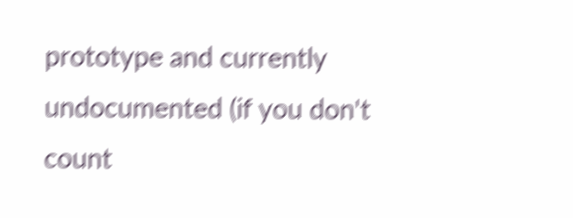prototype and currently
undocumented (if you don't count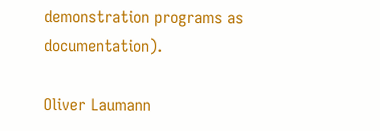demonstration programs as documentation).

Oliver Laumann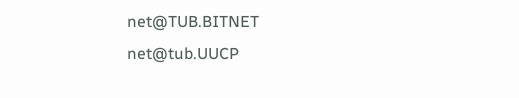net@TUB.BITNET              net@tub.UUCP